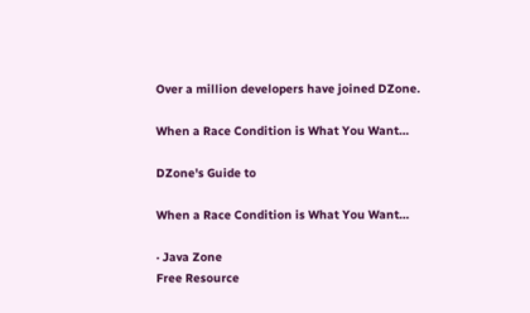Over a million developers have joined DZone.

When a Race Condition is What You Want…

DZone's Guide to

When a Race Condition is What You Want…

· Java Zone
Free Resource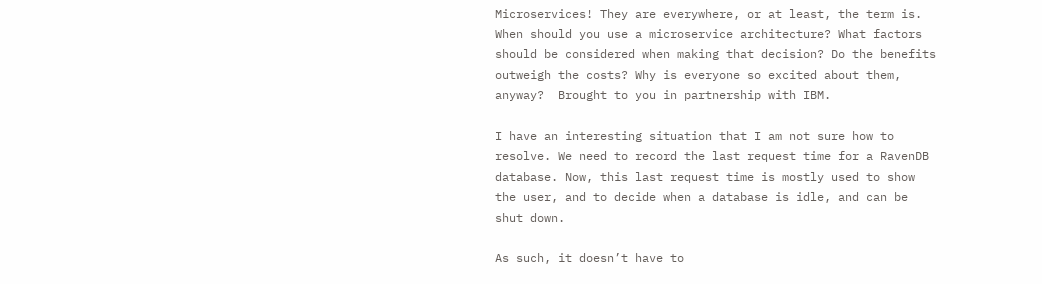Microservices! They are everywhere, or at least, the term is. When should you use a microservice architecture? What factors should be considered when making that decision? Do the benefits outweigh the costs? Why is everyone so excited about them, anyway?  Brought to you in partnership with IBM.

I have an interesting situation that I am not sure how to resolve. We need to record the last request time for a RavenDB database. Now, this last request time is mostly used to show the user, and to decide when a database is idle, and can be shut down.

As such, it doesn’t have to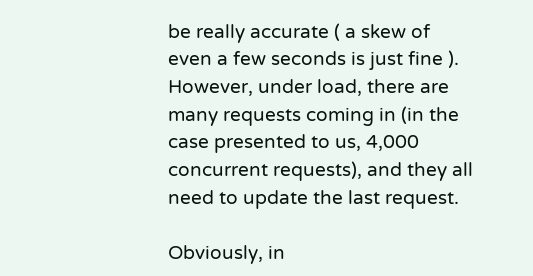be really accurate ( a skew of even a few seconds is just fine ). However, under load, there are many requests coming in (in the case presented to us, 4,000 concurrent requests), and they all need to update the last request.

Obviously, in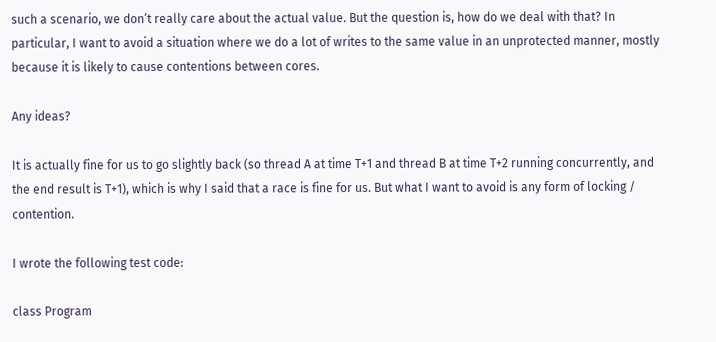such a scenario, we don’t really care about the actual value. But the question is, how do we deal with that? In particular, I want to avoid a situation where we do a lot of writes to the same value in an unprotected manner, mostly because it is likely to cause contentions between cores.

Any ideas?

It is actually fine for us to go slightly back (so thread A at time T+1 and thread B at time T+2 running concurrently, and the end result is T+1), which is why I said that a race is fine for us. But what I want to avoid is any form of locking / contention.

I wrote the following test code:

class Program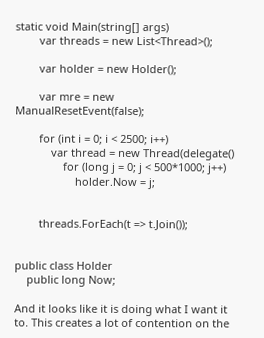static void Main(string[] args)
        var threads = new List<Thread>();

        var holder = new Holder();

        var mre = new ManualResetEvent(false);

        for (int i = 0; i < 2500; i++)
            var thread = new Thread(delegate()
                for (long j = 0; j < 500*1000; j++)
                    holder.Now = j;


        threads.ForEach(t => t.Join());


public class Holder
    public long Now;

And it looks like it is doing what I want it to. This creates a lot of contention on the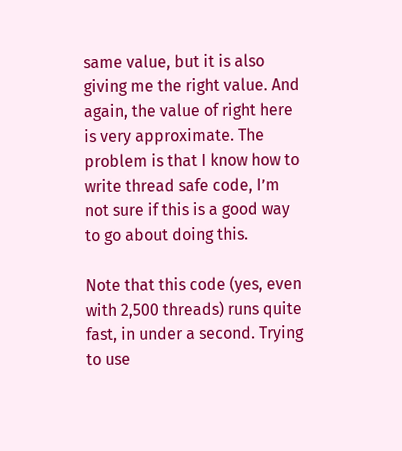same value, but it is also giving me the right value. And again, the value of right here is very approximate. The problem is that I know how to write thread safe code, I’m not sure if this is a good way to go about doing this.

Note that this code (yes, even with 2,500 threads) runs quite fast, in under a second. Trying to use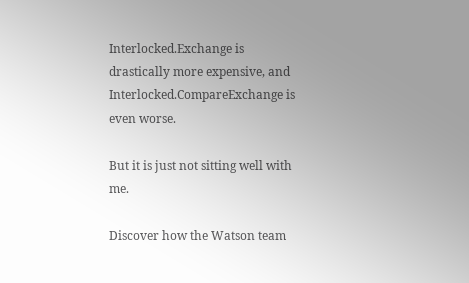Interlocked.Exchange is drastically more expensive, and Interlocked.CompareExchange is even worse.

But it is just not sitting well with me.

Discover how the Watson team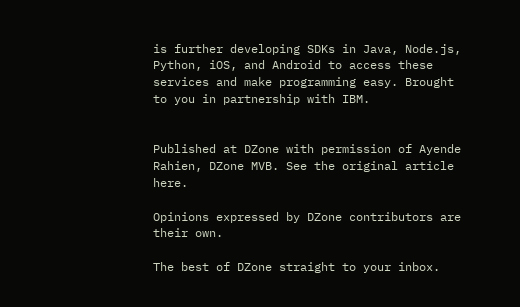is further developing SDKs in Java, Node.js, Python, iOS, and Android to access these services and make programming easy. Brought to you in partnership with IBM.


Published at DZone with permission of Ayende Rahien, DZone MVB. See the original article here.

Opinions expressed by DZone contributors are their own.

The best of DZone straight to your inbox.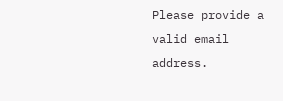Please provide a valid email address.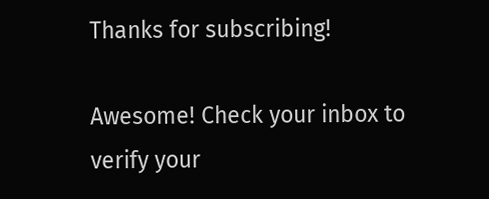Thanks for subscribing!

Awesome! Check your inbox to verify your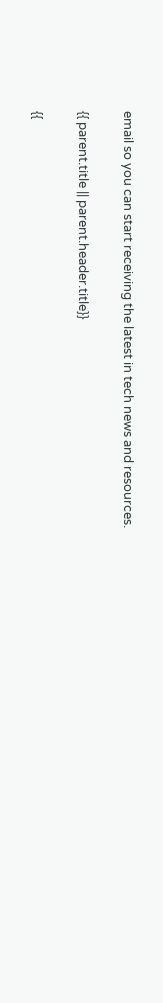email so you can start receiving the latest in tech news and resources.

{{ parent.title || parent.header.title}}

{{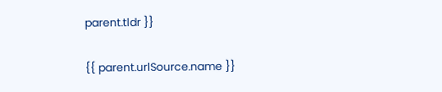parent.tldr }}

{{ parent.urlSource.name }}